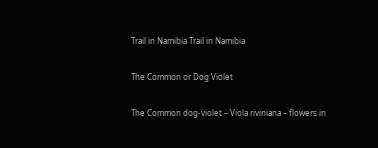Trail in Namibia Trail in Namibia

The Common or Dog Violet

The Common dog-violet – Viola riviniana – flowers in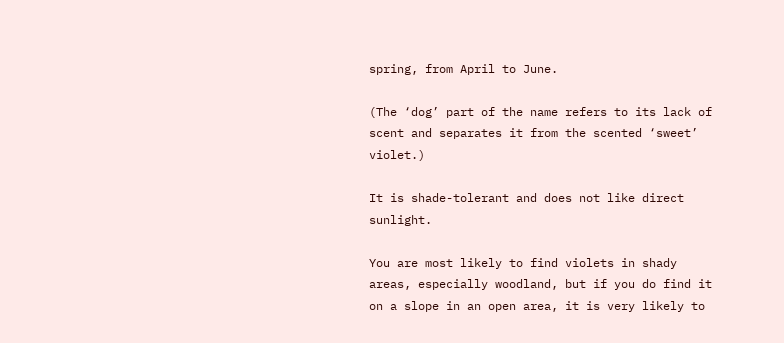spring, from April to June.

(The ‘dog’ part of the name refers to its lack of scent and separates it from the scented ‘sweet’ violet.)

It is shade-tolerant and does not like direct sunlight.

You are most likely to find violets in shady areas, especially woodland, but if you do find it on a slope in an open area, it is very likely to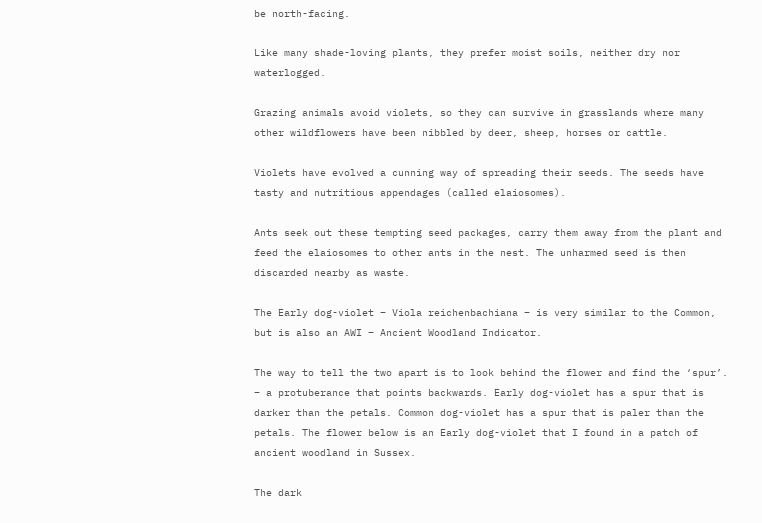be north-facing.

Like many shade-loving plants, they prefer moist soils, neither dry nor waterlogged.

Grazing animals avoid violets, so they can survive in grasslands where many other wildflowers have been nibbled by deer, sheep, horses or cattle.

Violets have evolved a cunning way of spreading their seeds. The seeds have tasty and nutritious appendages (called elaiosomes).

Ants seek out these tempting seed packages, carry them away from the plant and feed the elaiosomes to other ants in the nest. The unharmed seed is then discarded nearby as waste.

The Early dog-violet – Viola reichenbachiana – is very similar to the Common, but is also an AWI – Ancient Woodland Indicator.

The way to tell the two apart is to look behind the flower and find the ‘spur’. – a protuberance that points backwards. Early dog-violet has a spur that is darker than the petals. Common dog-violet has a spur that is paler than the petals. The flower below is an Early dog-violet that I found in a patch of ancient woodland in Sussex.

The dark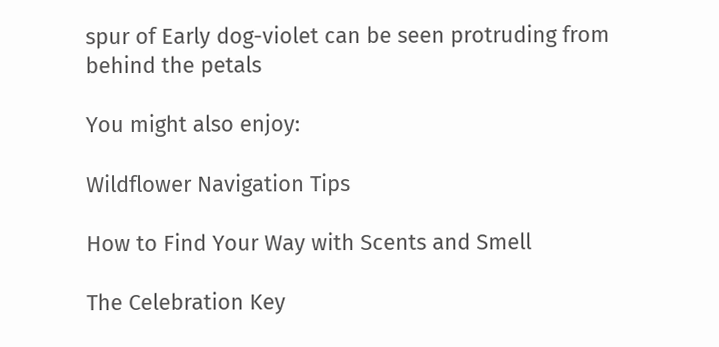spur of Early dog-violet can be seen protruding from behind the petals

You might also enjoy:

Wildflower Navigation Tips

How to Find Your Way with Scents and Smell

The Celebration Key